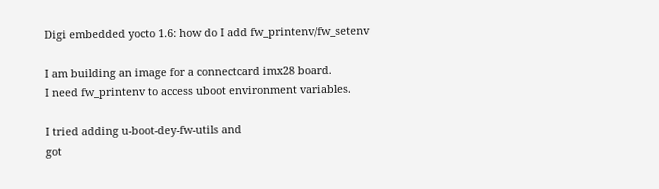Digi embedded yocto 1.6: how do I add fw_printenv/fw_setenv

I am building an image for a connectcard imx28 board.
I need fw_printenv to access uboot environment variables.

I tried adding u-boot-dey-fw-utils and
got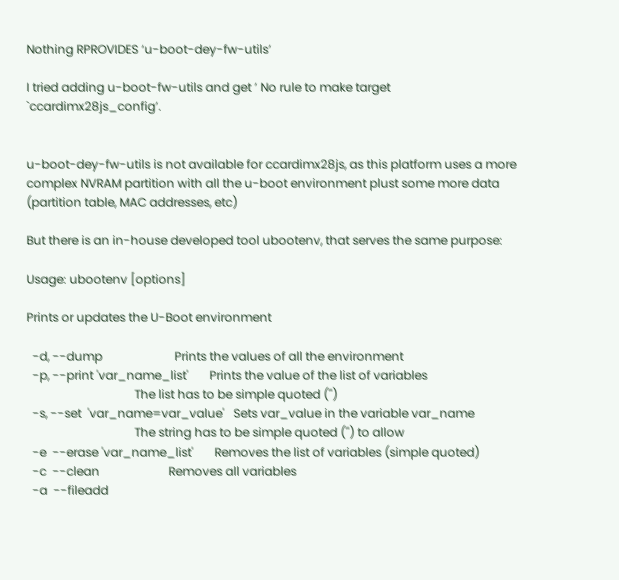Nothing RPROVIDES ‘u-boot-dey-fw-utils’

I tried adding u-boot-fw-utils and get ’ No rule to make target `ccardimx28js_config’.


u-boot-dey-fw-utils is not available for ccardimx28js, as this platform uses a more complex NVRAM partition with all the u-boot environment plust some more data (partition table, MAC addresses, etc)

But there is an in-house developed tool ubootenv, that serves the same purpose:

Usage: ubootenv [options]

Prints or updates the U-Boot environment

  -d, --dump                        Prints the values of all the environment
  -p, --print 'var_name_list'       Prints the value of the list of variables
                                    The list has to be simple quoted ('')
  -s, --set  'var_name=var_value'   Sets var_value in the variable var_name
                                    The string has to be simple quoted ('') to allow
  -e  --erase 'var_name_list'       Removes the list of variables (simple quoted)
  -c  --clean                       Removes all variables
  -a  --fileadd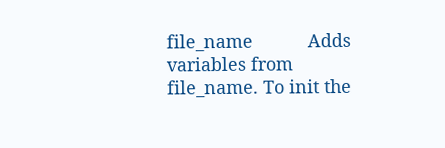file_name           Adds variables from file_name. To init the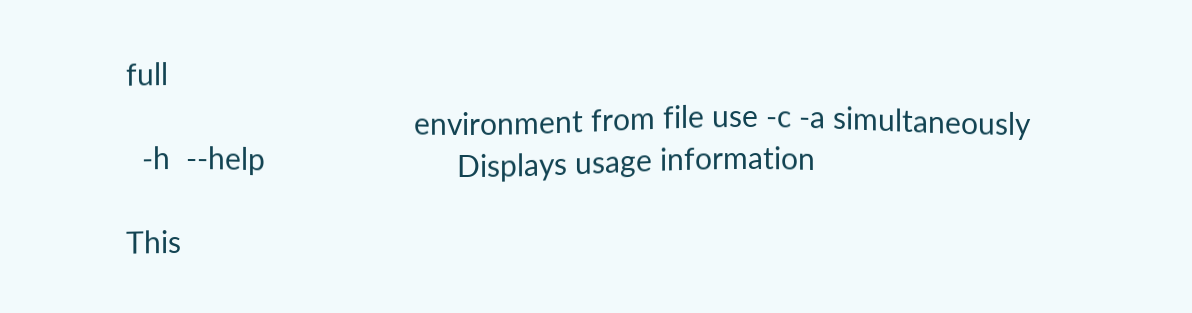full
                                    environment from file use -c -a simultaneously
  -h  --help                        Displays usage information

This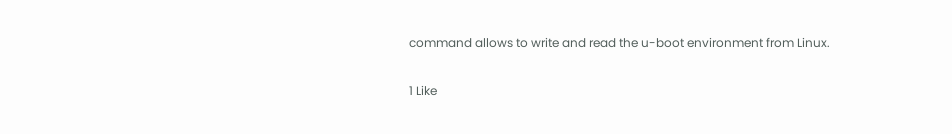command allows to write and read the u-boot environment from Linux.

1 Like